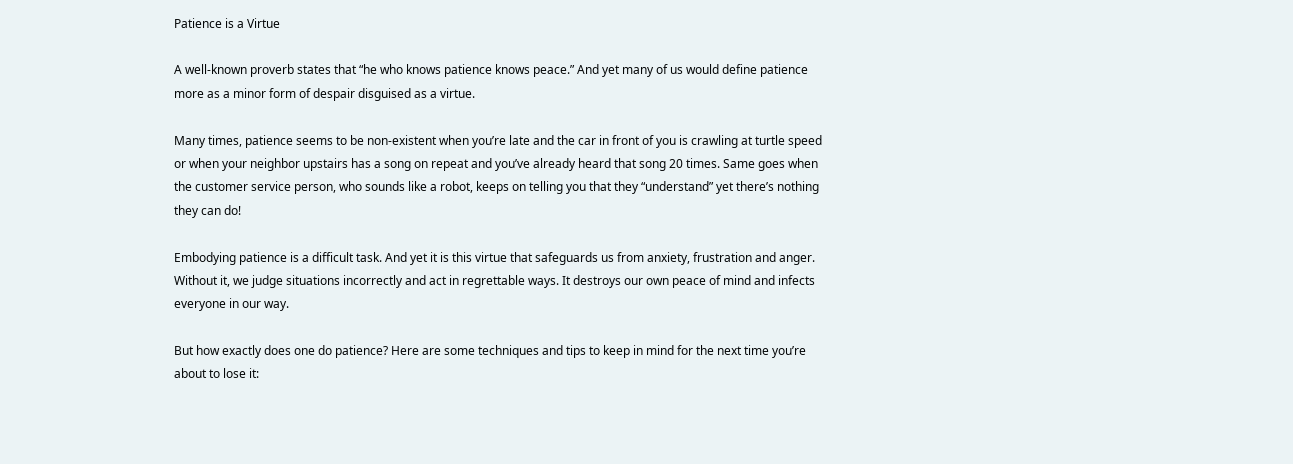Patience is a Virtue

A well-known proverb states that “he who knows patience knows peace.” And yet many of us would define patience more as a minor form of despair disguised as a virtue.

Many times, patience seems to be non-existent when you’re late and the car in front of you is crawling at turtle speed or when your neighbor upstairs has a song on repeat and you’ve already heard that song 20 times. Same goes when the customer service person, who sounds like a robot, keeps on telling you that they “understand” yet there’s nothing they can do!

Embodying patience is a difficult task. And yet it is this virtue that safeguards us from anxiety, frustration and anger. Without it, we judge situations incorrectly and act in regrettable ways. It destroys our own peace of mind and infects everyone in our way.

But how exactly does one do patience? Here are some techniques and tips to keep in mind for the next time you’re about to lose it: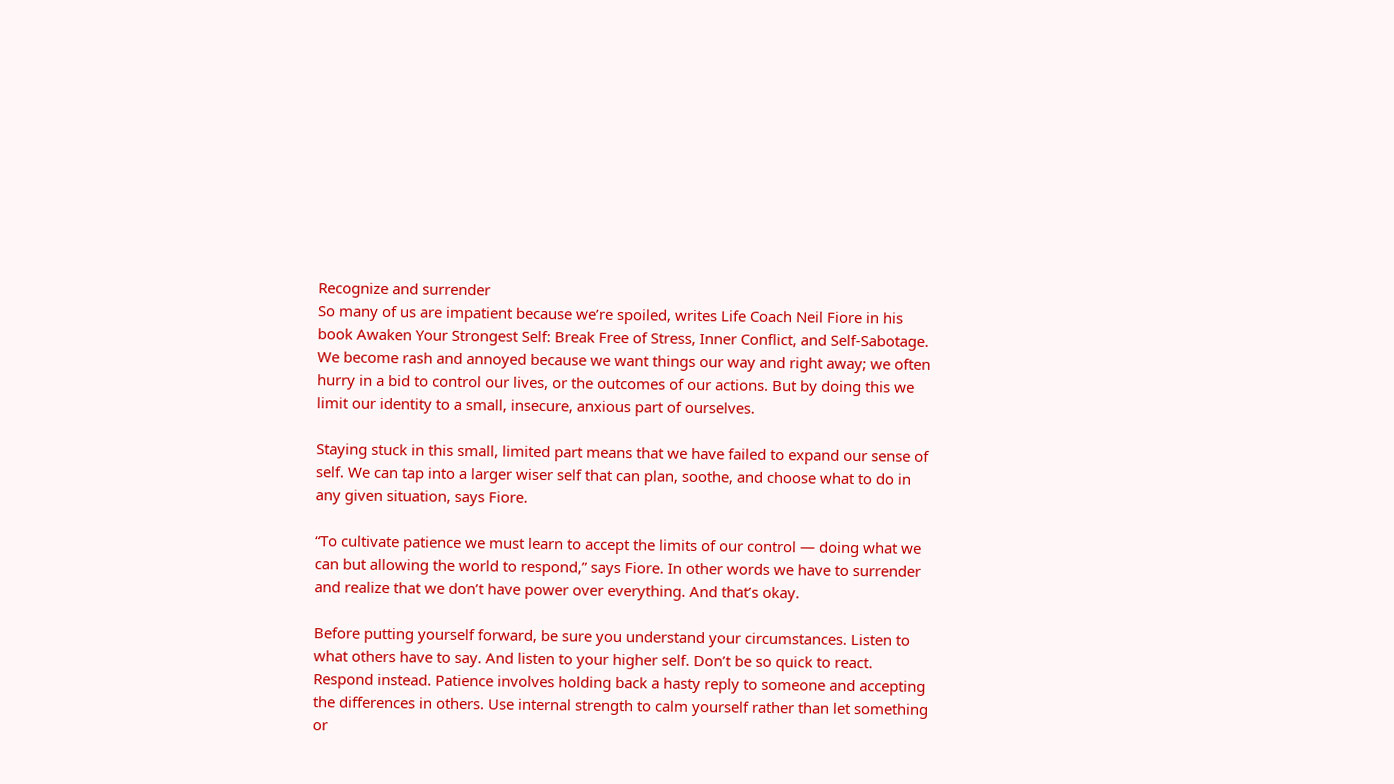Recognize and surrender
So many of us are impatient because we’re spoiled, writes Life Coach Neil Fiore in his book Awaken Your Strongest Self: Break Free of Stress, Inner Conflict, and Self-Sabotage. We become rash and annoyed because we want things our way and right away; we often hurry in a bid to control our lives, or the outcomes of our actions. But by doing this we limit our identity to a small, insecure, anxious part of ourselves.

Staying stuck in this small, limited part means that we have failed to expand our sense of self. We can tap into a larger wiser self that can plan, soothe, and choose what to do in any given situation, says Fiore.

“To cultivate patience we must learn to accept the limits of our control — doing what we can but allowing the world to respond,” says Fiore. In other words we have to surrender and realize that we don’t have power over everything. And that’s okay.

Before putting yourself forward, be sure you understand your circumstances. Listen to what others have to say. And listen to your higher self. Don’t be so quick to react. Respond instead. Patience involves holding back a hasty reply to someone and accepting the differences in others. Use internal strength to calm yourself rather than let something or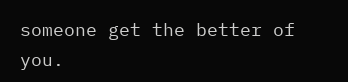someone get the better of you.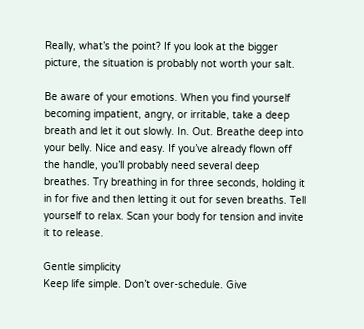Really, what’s the point? If you look at the bigger picture, the situation is probably not worth your salt.

Be aware of your emotions. When you find yourself becoming impatient, angry, or irritable, take a deep breath and let it out slowly. In. Out. Breathe deep into your belly. Nice and easy. If you’ve already flown off the handle, you’ll probably need several deep breathes. Try breathing in for three seconds, holding it in for five and then letting it out for seven breaths. Tell yourself to relax. Scan your body for tension and invite it to release.

Gentle simplicity
Keep life simple. Don’t over-schedule. Give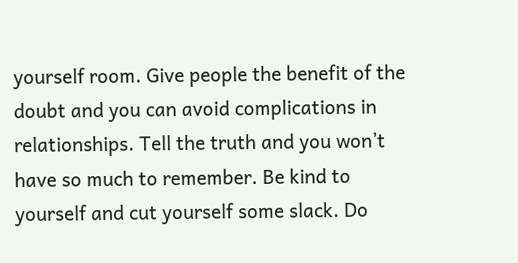yourself room. Give people the benefit of the doubt and you can avoid complications in relationships. Tell the truth and you won’t have so much to remember. Be kind to yourself and cut yourself some slack. Do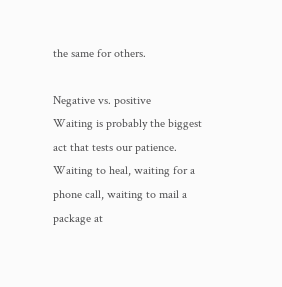the same for others.

Negative vs. positive
Waiting is probably the biggest act that tests our patience. Waiting to heal, waiting for a phone call, waiting to mail a package at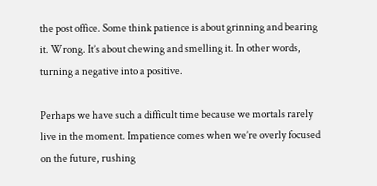the post office. Some think patience is about grinning and bearing it. Wrong. It’s about chewing and smelling it. In other words, turning a negative into a positive.

Perhaps we have such a difficult time because we mortals rarely live in the moment. Impatience comes when we’re overly focused on the future, rushing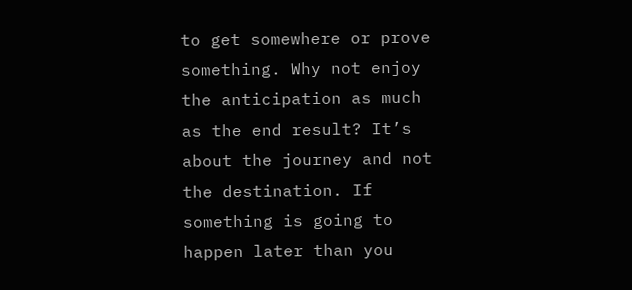to get somewhere or prove something. Why not enjoy the anticipation as much as the end result? It’s about the journey and not the destination. If something is going to happen later than you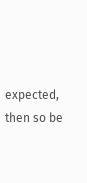expected, then so be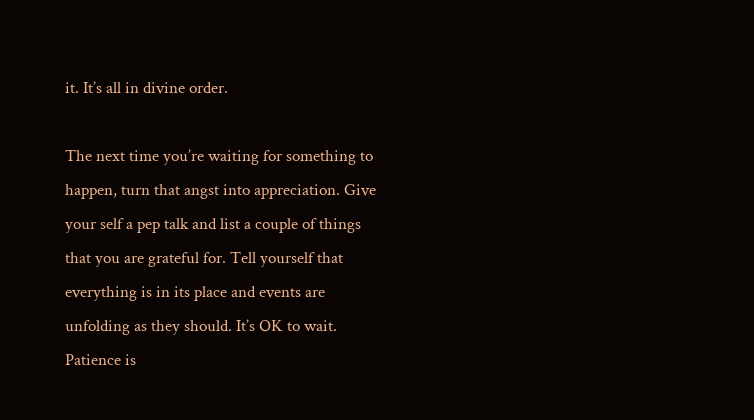it. It’s all in divine order.

The next time you’re waiting for something to happen, turn that angst into appreciation. Give your self a pep talk and list a couple of things that you are grateful for. Tell yourself that everything is in its place and events are unfolding as they should. It’s OK to wait. Patience is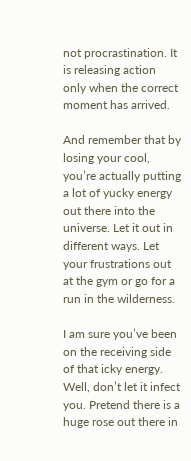not procrastination. It is releasing action only when the correct moment has arrived.

And remember that by losing your cool, you’re actually putting a lot of yucky energy out there into the universe. Let it out in different ways. Let your frustrations out at the gym or go for a run in the wilderness.

I am sure you’ve been on the receiving side of that icky energy. Well, don’t let it infect you. Pretend there is a huge rose out there in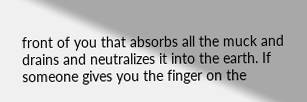front of you that absorbs all the muck and drains and neutralizes it into the earth. If someone gives you the finger on the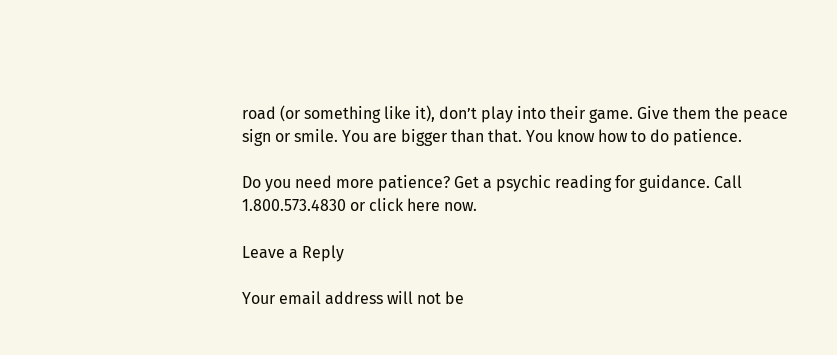road (or something like it), don’t play into their game. Give them the peace sign or smile. You are bigger than that. You know how to do patience.

Do you need more patience? Get a psychic reading for guidance. Call 1.800.573.4830 or click here now.

Leave a Reply

Your email address will not be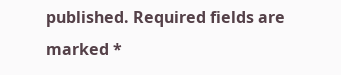published. Required fields are marked *